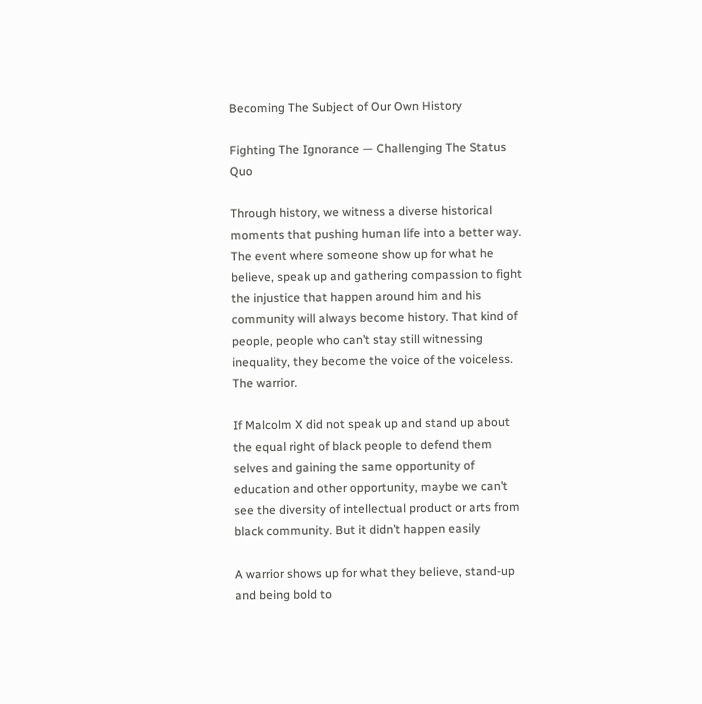Becoming The Subject of Our Own History

Fighting The Ignorance — Challenging The Status Quo

Through history, we witness a diverse historical moments that pushing human life into a better way. The event where someone show up for what he believe, speak up and gathering compassion to fight the injustice that happen around him and his community will always become history. That kind of people, people who can’t stay still witnessing inequality, they become the voice of the voiceless. The warrior.

If Malcolm X did not speak up and stand up about the equal right of black people to defend them selves and gaining the same opportunity of education and other opportunity, maybe we can’t see the diversity of intellectual product or arts from black community. But it didn’t happen easily

A warrior shows up for what they believe, stand-up and being bold to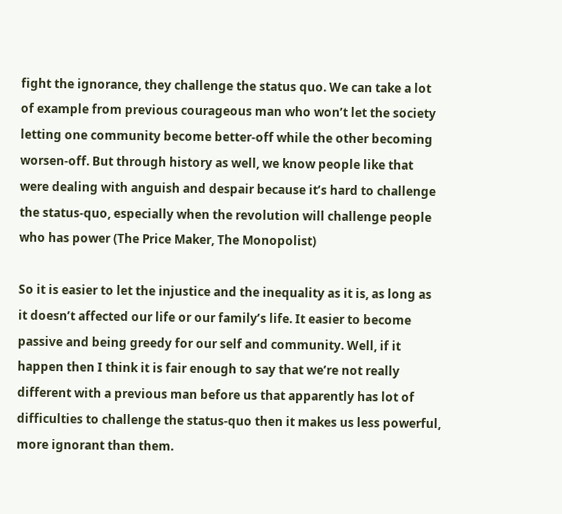fight the ignorance, they challenge the status quo. We can take a lot of example from previous courageous man who won’t let the society letting one community become better-off while the other becoming worsen-off. But through history as well, we know people like that were dealing with anguish and despair because it’s hard to challenge the status-quo, especially when the revolution will challenge people who has power (The Price Maker, The Monopolist)

So it is easier to let the injustice and the inequality as it is, as long as it doesn’t affected our life or our family’s life. It easier to become passive and being greedy for our self and community. Well, if it happen then I think it is fair enough to say that we’re not really different with a previous man before us that apparently has lot of difficulties to challenge the status-quo then it makes us less powerful, more ignorant than them.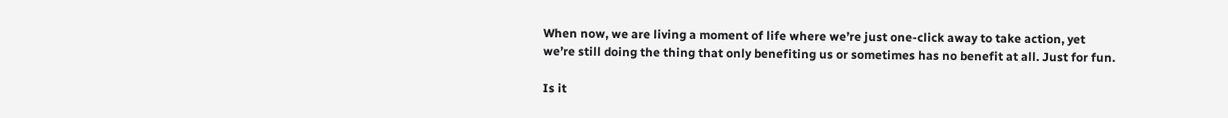When now, we are living a moment of life where we’re just one-click away to take action, yet we’re still doing the thing that only benefiting us or sometimes has no benefit at all. Just for fun.

Is it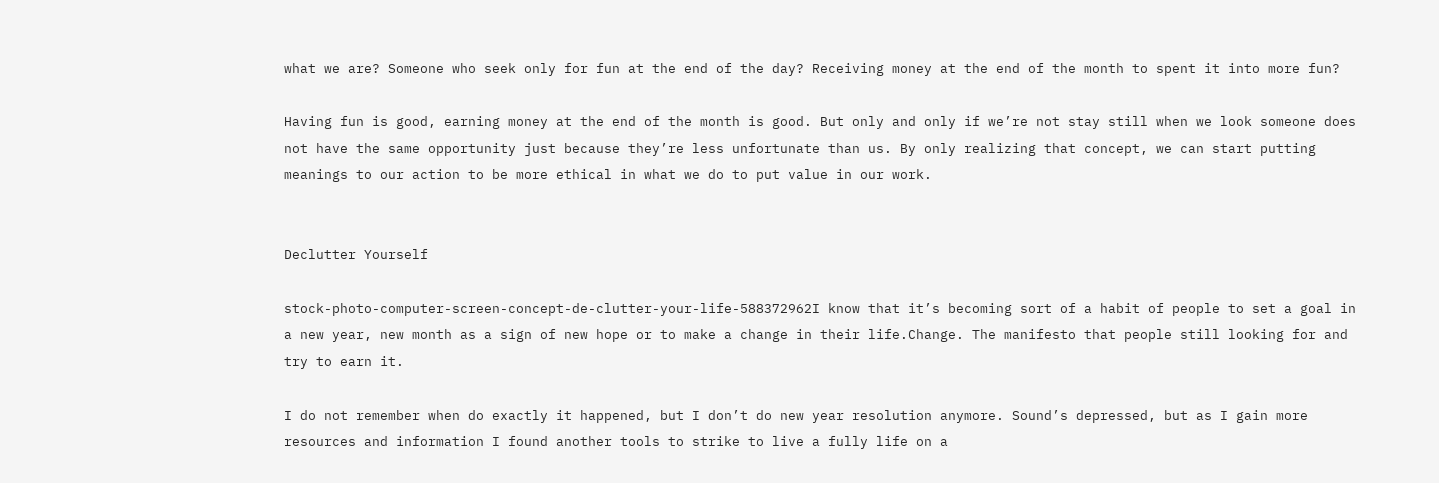what we are? Someone who seek only for fun at the end of the day? Receiving money at the end of the month to spent it into more fun?

Having fun is good, earning money at the end of the month is good. But only and only if we’re not stay still when we look someone does not have the same opportunity just because they’re less unfortunate than us. By only realizing that concept, we can start putting meanings to our action to be more ethical in what we do to put value in our work.


Declutter Yourself

stock-photo-computer-screen-concept-de-clutter-your-life-588372962I know that it’s becoming sort of a habit of people to set a goal in a new year, new month as a sign of new hope or to make a change in their life.Change. The manifesto that people still looking for and try to earn it.

I do not remember when do exactly it happened, but I don’t do new year resolution anymore. Sound’s depressed, but as I gain more resources and information I found another tools to strike to live a fully life on a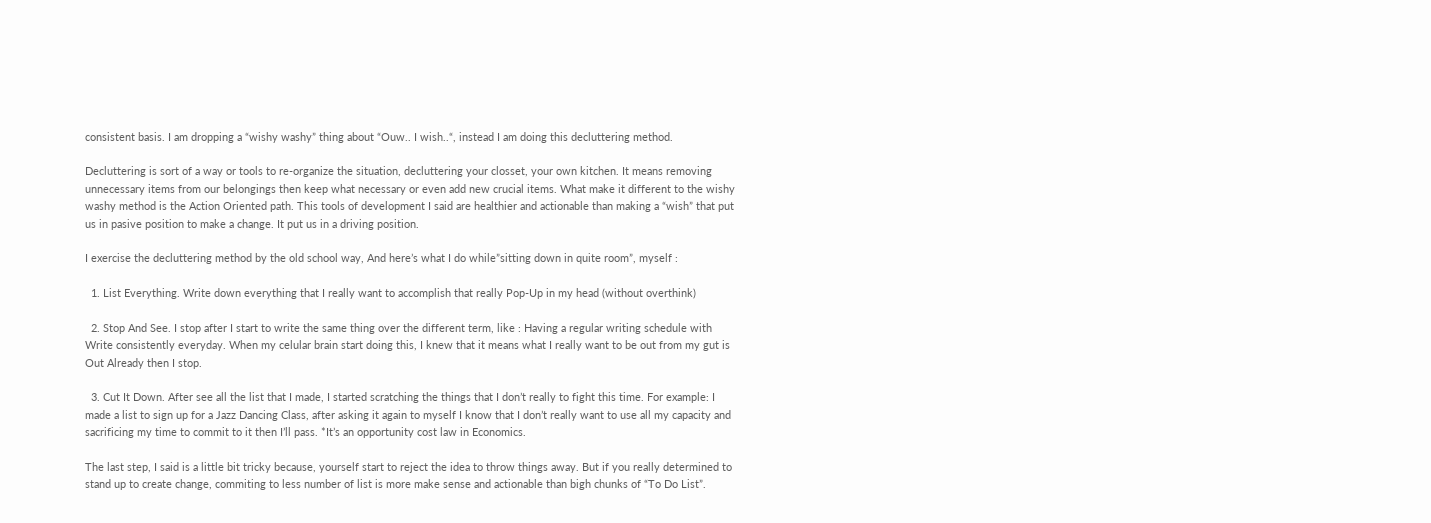consistent basis. I am dropping a “wishy washy” thing about “Ouw.. I wish..“, instead I am doing this decluttering method.

Decluttering is sort of a way or tools to re-organize the situation, decluttering your closset, your own kitchen. It means removing unnecessary items from our belongings then keep what necessary or even add new crucial items. What make it different to the wishy washy method is the Action Oriented path. This tools of development I said are healthier and actionable than making a “wish” that put us in pasive position to make a change. It put us in a driving position.

I exercise the decluttering method by the old school way, And here’s what I do while”sitting down in quite room”, myself :

  1. List Everything. Write down everything that I really want to accomplish that really Pop-Up in my head (without overthink)

  2. Stop And See. I stop after I start to write the same thing over the different term, like : Having a regular writing schedule with Write consistently everyday. When my celular brain start doing this, I knew that it means what I really want to be out from my gut is Out Already then I stop.

  3. Cut It Down. After see all the list that I made, I started scratching the things that I don’t really to fight this time. For example: I made a list to sign up for a Jazz Dancing Class, after asking it again to myself I know that I don’t really want to use all my capacity and sacrificing my time to commit to it then I’ll pass. *It’s an opportunity cost law in Economics.

The last step, I said is a little bit tricky because, yourself start to reject the idea to throw things away. But if you really determined to stand up to create change, commiting to less number of list is more make sense and actionable than bigh chunks of “To Do List”.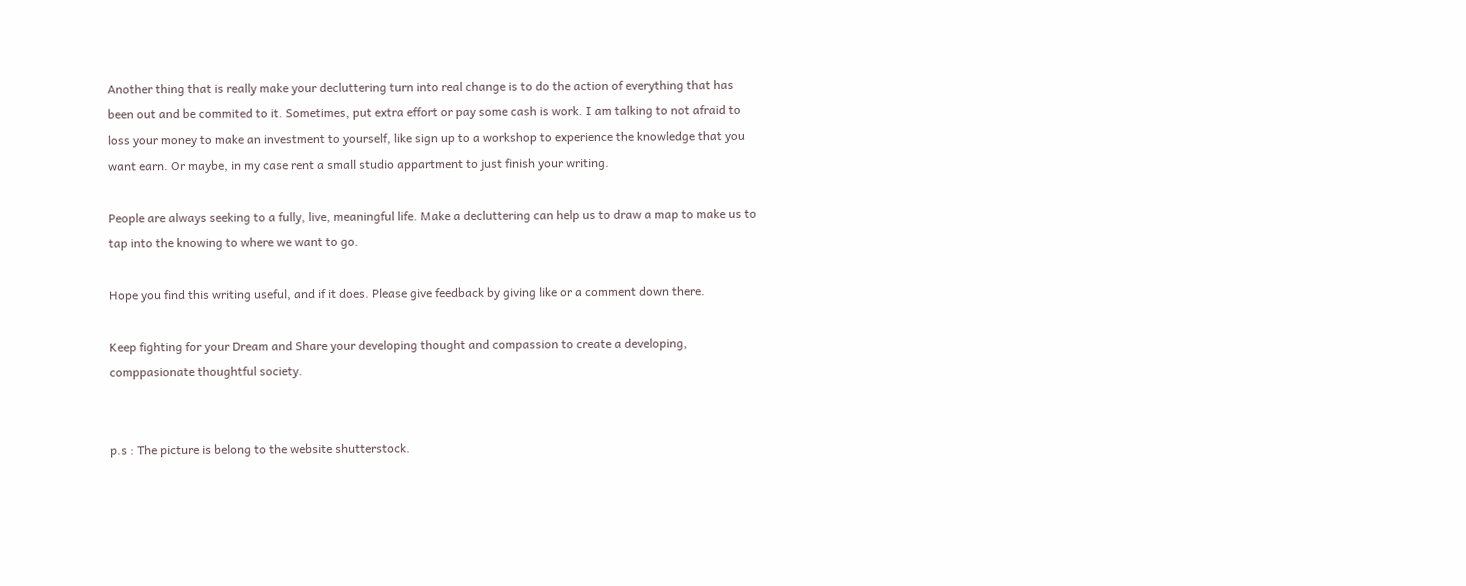Another thing that is really make your decluttering turn into real change is to do the action of everything that has been out and be commited to it. Sometimes, put extra effort or pay some cash is work. I am talking to not afraid to loss your money to make an investment to yourself, like sign up to a workshop to experience the knowledge that you want earn. Or maybe, in my case rent a small studio appartment to just finish your writing.

People are always seeking to a fully, live, meaningful life. Make a decluttering can help us to draw a map to make us to tap into the knowing to where we want to go.

Hope you find this writing useful, and if it does. Please give feedback by giving like or a comment down there.

Keep fighting for your Dream and Share your developing thought and compassion to create a developing, comppasionate thoughtful society.


p.s : The picture is belong to the website shutterstock.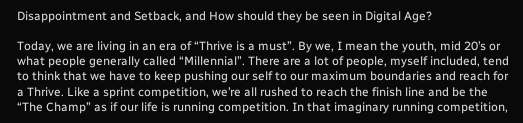Disappointment and Setback, and How should they be seen in Digital Age?

Today, we are living in an era of “Thrive is a must”. By we, I mean the youth, mid 20’s or what people generally called “Millennial”. There are a lot of people, myself included, tend to think that we have to keep pushing our self to our maximum boundaries and reach for a Thrive. Like a sprint competition, we’re all rushed to reach the finish line and be the “The Champ” as if our life is running competition. In that imaginary running competition,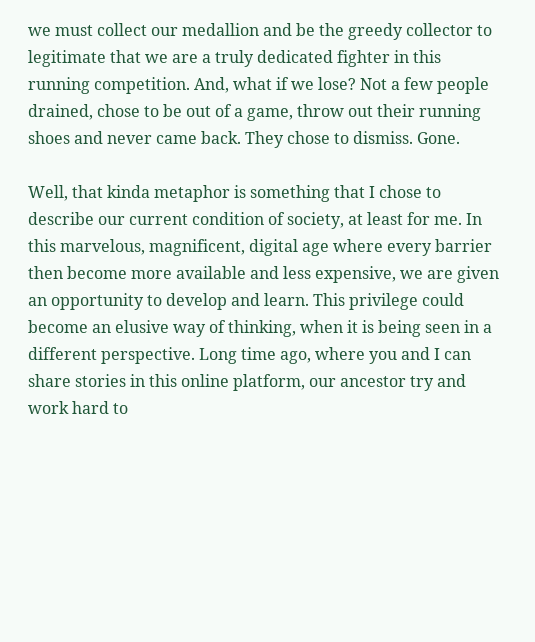we must collect our medallion and be the greedy collector to legitimate that we are a truly dedicated fighter in this running competition. And, what if we lose? Not a few people drained, chose to be out of a game, throw out their running shoes and never came back. They chose to dismiss. Gone.

Well, that kinda metaphor is something that I chose to describe our current condition of society, at least for me. In this marvelous, magnificent, digital age where every barrier then become more available and less expensive, we are given an opportunity to develop and learn. This privilege could become an elusive way of thinking, when it is being seen in a different perspective. Long time ago, where you and I can share stories in this online platform, our ancestor try and work hard to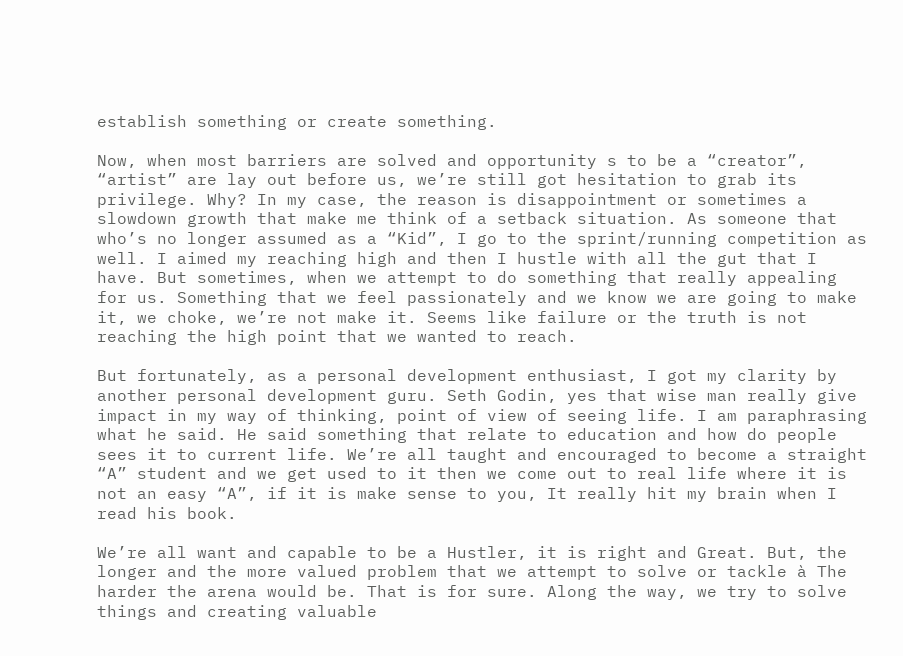establish something or create something.

Now, when most barriers are solved and opportunity s to be a “creator”, “artist” are lay out before us, we’re still got hesitation to grab its privilege. Why? In my case, the reason is disappointment or sometimes a slowdown growth that make me think of a setback situation. As someone that who’s no longer assumed as a “Kid”, I go to the sprint/running competition as well. I aimed my reaching high and then I hustle with all the gut that I have. But sometimes, when we attempt to do something that really appealing for us. Something that we feel passionately and we know we are going to make it, we choke, we’re not make it. Seems like failure or the truth is not reaching the high point that we wanted to reach.

But fortunately, as a personal development enthusiast, I got my clarity by another personal development guru. Seth Godin, yes that wise man really give impact in my way of thinking, point of view of seeing life. I am paraphrasing what he said. He said something that relate to education and how do people sees it to current life. We’re all taught and encouraged to become a straight “A” student and we get used to it then we come out to real life where it is not an easy “A”, if it is make sense to you, It really hit my brain when I read his book.

We’re all want and capable to be a Hustler, it is right and Great. But, the longer and the more valued problem that we attempt to solve or tackle à The harder the arena would be. That is for sure. Along the way, we try to solve things and creating valuable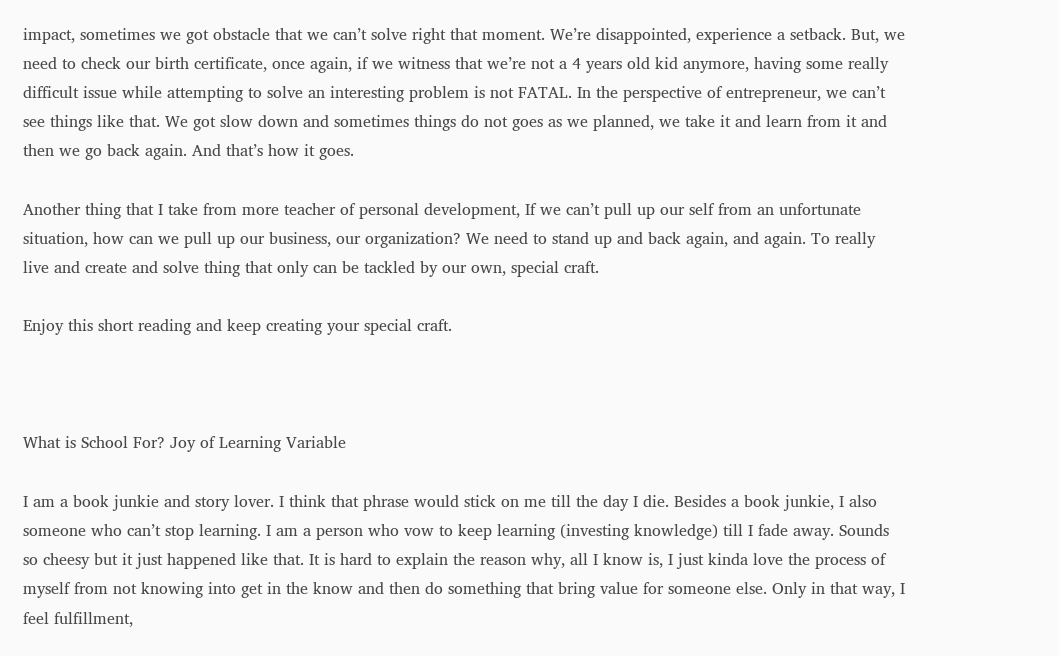impact, sometimes we got obstacle that we can’t solve right that moment. We’re disappointed, experience a setback. But, we need to check our birth certificate, once again, if we witness that we’re not a 4 years old kid anymore, having some really difficult issue while attempting to solve an interesting problem is not FATAL. In the perspective of entrepreneur, we can’t see things like that. We got slow down and sometimes things do not goes as we planned, we take it and learn from it and then we go back again. And that’s how it goes.

Another thing that I take from more teacher of personal development, If we can’t pull up our self from an unfortunate situation, how can we pull up our business, our organization? We need to stand up and back again, and again. To really live and create and solve thing that only can be tackled by our own, special craft.

Enjoy this short reading and keep creating your special craft.



What is School For? Joy of Learning Variable

I am a book junkie and story lover. I think that phrase would stick on me till the day I die. Besides a book junkie, I also someone who can’t stop learning. I am a person who vow to keep learning (investing knowledge) till I fade away. Sounds so cheesy but it just happened like that. It is hard to explain the reason why, all I know is, I just kinda love the process of myself from not knowing into get in the know and then do something that bring value for someone else. Only in that way, I feel fulfillment,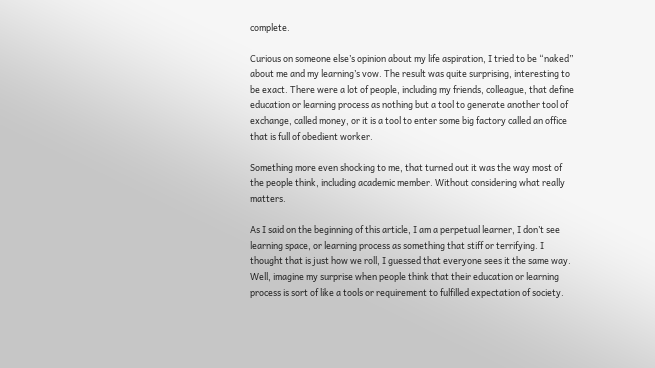complete.

Curious on someone else’s opinion about my life aspiration, I tried to be “naked” about me and my learning’s vow. The result was quite surprising, interesting to be exact. There were a lot of people, including my friends, colleague, that define education or learning process as nothing but a tool to generate another tool of exchange, called money, or it is a tool to enter some big factory called an office that is full of obedient worker.

Something more even shocking to me, that turned out it was the way most of the people think, including academic member. Without considering what really matters.

As I said on the beginning of this article, I am a perpetual learner, I don’t see learning space, or learning process as something that stiff or terrifying. I thought that is just how we roll, I guessed that everyone sees it the same way. Well, imagine my surprise when people think that their education or learning process is sort of like a tools or requirement to fulfilled expectation of society.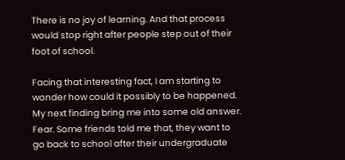There is no joy of learning. And that process would stop right after people step out of their foot of school.

Facing that interesting fact, I am starting to wonder how could it possibly to be happened. My next finding bring me into some old answer. Fear. Some friends told me that, they want to go back to school after their undergraduate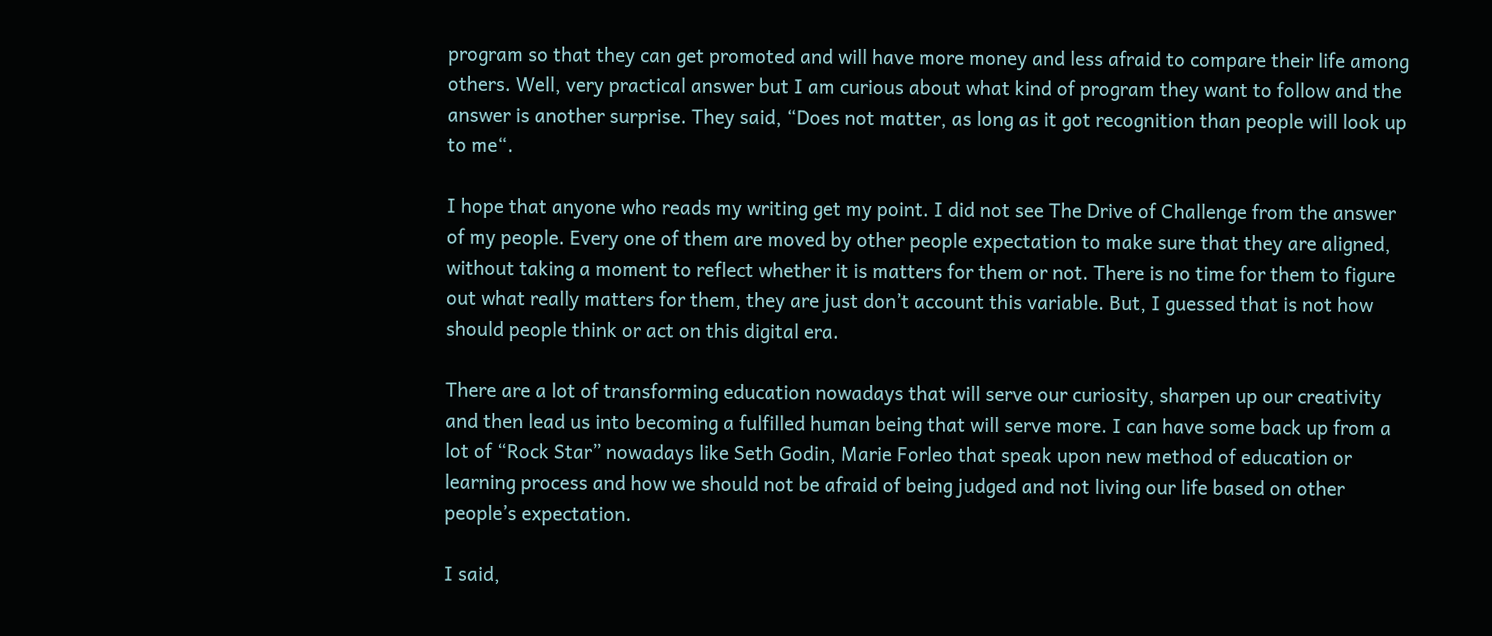program so that they can get promoted and will have more money and less afraid to compare their life among others. Well, very practical answer but I am curious about what kind of program they want to follow and the answer is another surprise. They said, “Does not matter, as long as it got recognition than people will look up to me“.

I hope that anyone who reads my writing get my point. I did not see The Drive of Challenge from the answer of my people. Every one of them are moved by other people expectation to make sure that they are aligned, without taking a moment to reflect whether it is matters for them or not. There is no time for them to figure out what really matters for them, they are just don’t account this variable. But, I guessed that is not how should people think or act on this digital era.

There are a lot of transforming education nowadays that will serve our curiosity, sharpen up our creativity and then lead us into becoming a fulfilled human being that will serve more. I can have some back up from a lot of “Rock Star” nowadays like Seth Godin, Marie Forleo that speak upon new method of education or learning process and how we should not be afraid of being judged and not living our life based on other people’s expectation.

I said,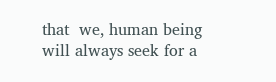that  we, human being will always seek for a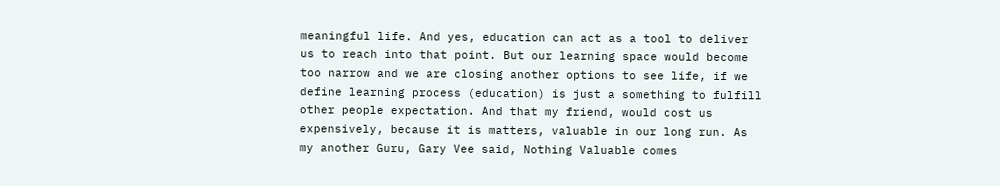meaningful life. And yes, education can act as a tool to deliver us to reach into that point. But our learning space would become too narrow and we are closing another options to see life, if we define learning process (education) is just a something to fulfill other people expectation. And that my friend, would cost us expensively, because it is matters, valuable in our long run. As my another Guru, Gary Vee said, Nothing Valuable comes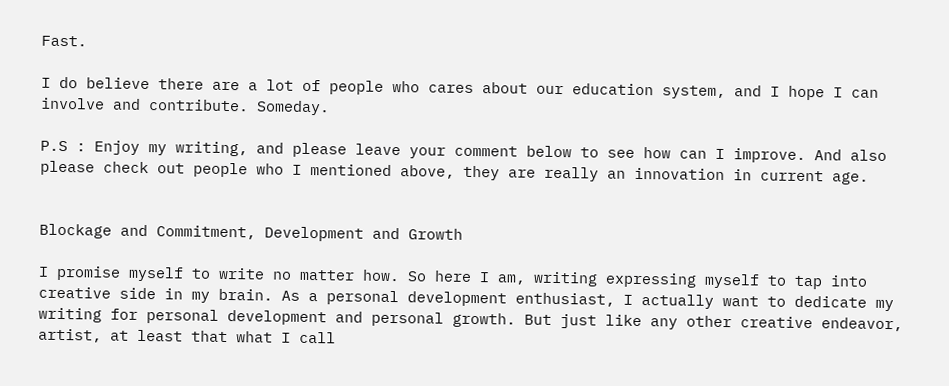Fast.

I do believe there are a lot of people who cares about our education system, and I hope I can involve and contribute. Someday.

P.S : Enjoy my writing, and please leave your comment below to see how can I improve. And also please check out people who I mentioned above, they are really an innovation in current age.


Blockage and Commitment, Development and Growth

I promise myself to write no matter how. So here I am, writing expressing myself to tap into creative side in my brain. As a personal development enthusiast, I actually want to dedicate my writing for personal development and personal growth. But just like any other creative endeavor, artist, at least that what I call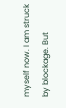myself now. I am struck by blockage. But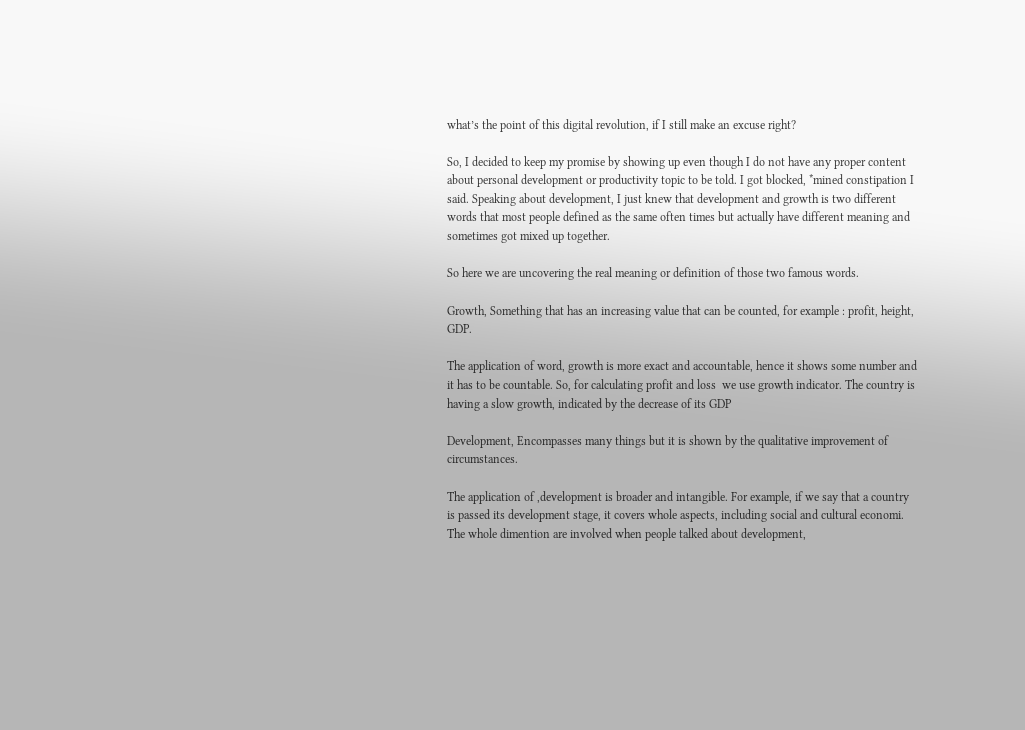what’s the point of this digital revolution, if I still make an excuse right?

So, I decided to keep my promise by showing up even though I do not have any proper content about personal development or productivity topic to be told. I got blocked, *mined constipation I said. Speaking about development, I just knew that development and growth is two different words that most people defined as the same often times but actually have different meaning and sometimes got mixed up together.

So here we are uncovering the real meaning or definition of those two famous words.

Growth, Something that has an increasing value that can be counted, for example : profit, height, GDP.

The application of word, growth is more exact and accountable, hence it shows some number and it has to be countable. So, for calculating profit and loss  we use growth indicator. The country is having a slow growth, indicated by the decrease of its GDP

Development, Encompasses many things but it is shown by the qualitative improvement of circumstances.

The application of ,development is broader and intangible. For example, if we say that a country is passed its development stage, it covers whole aspects, including social and cultural economi. The whole dimention are involved when people talked about development,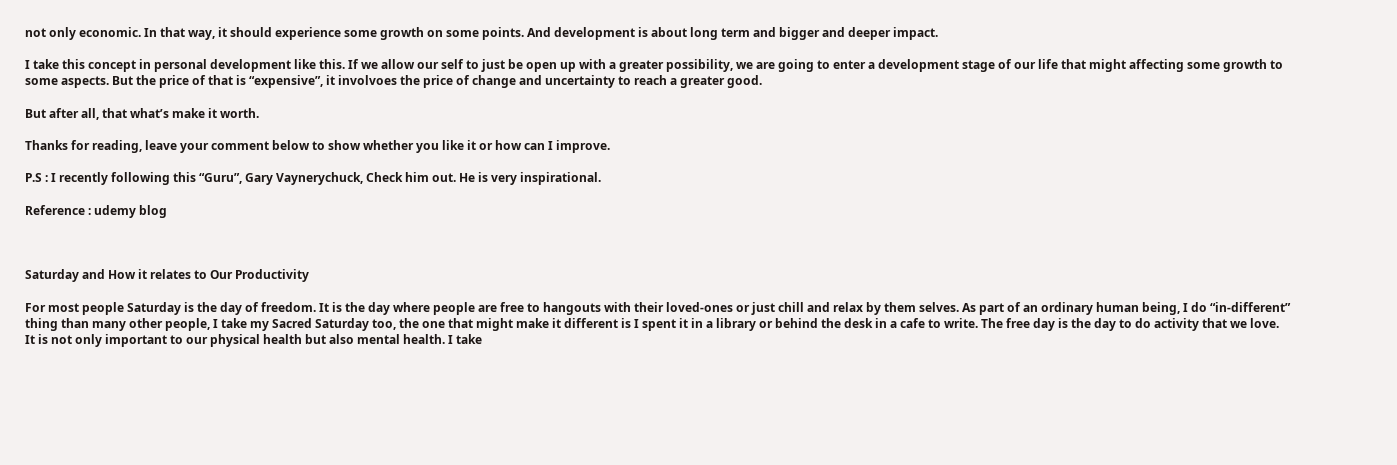not only economic. In that way, it should experience some growth on some points. And development is about long term and bigger and deeper impact.

I take this concept in personal development like this. If we allow our self to just be open up with a greater possibility, we are going to enter a development stage of our life that might affecting some growth to some aspects. But the price of that is “expensive”, it involvoes the price of change and uncertainty to reach a greater good.

But after all, that what’s make it worth.

Thanks for reading, leave your comment below to show whether you like it or how can I improve.

P.S : I recently following this “Guru”, Gary Vaynerychuck, Check him out. He is very inspirational.

Reference : udemy blog



Saturday and How it relates to Our Productivity

For most people Saturday is the day of freedom. It is the day where people are free to hangouts with their loved-ones or just chill and relax by them selves. As part of an ordinary human being, I do “in-different” thing than many other people, I take my Sacred Saturday too, the one that might make it different is I spent it in a library or behind the desk in a cafe to write. The free day is the day to do activity that we love. It is not only important to our physical health but also mental health. I take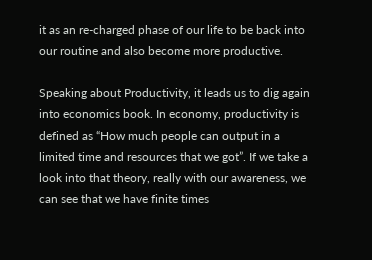it as an re-charged phase of our life to be back into our routine and also become more productive.

Speaking about Productivity, it leads us to dig again into economics book. In economy, productivity is defined as “How much people can output in a limited time and resources that we got”. If we take a look into that theory, really with our awareness, we can see that we have finite times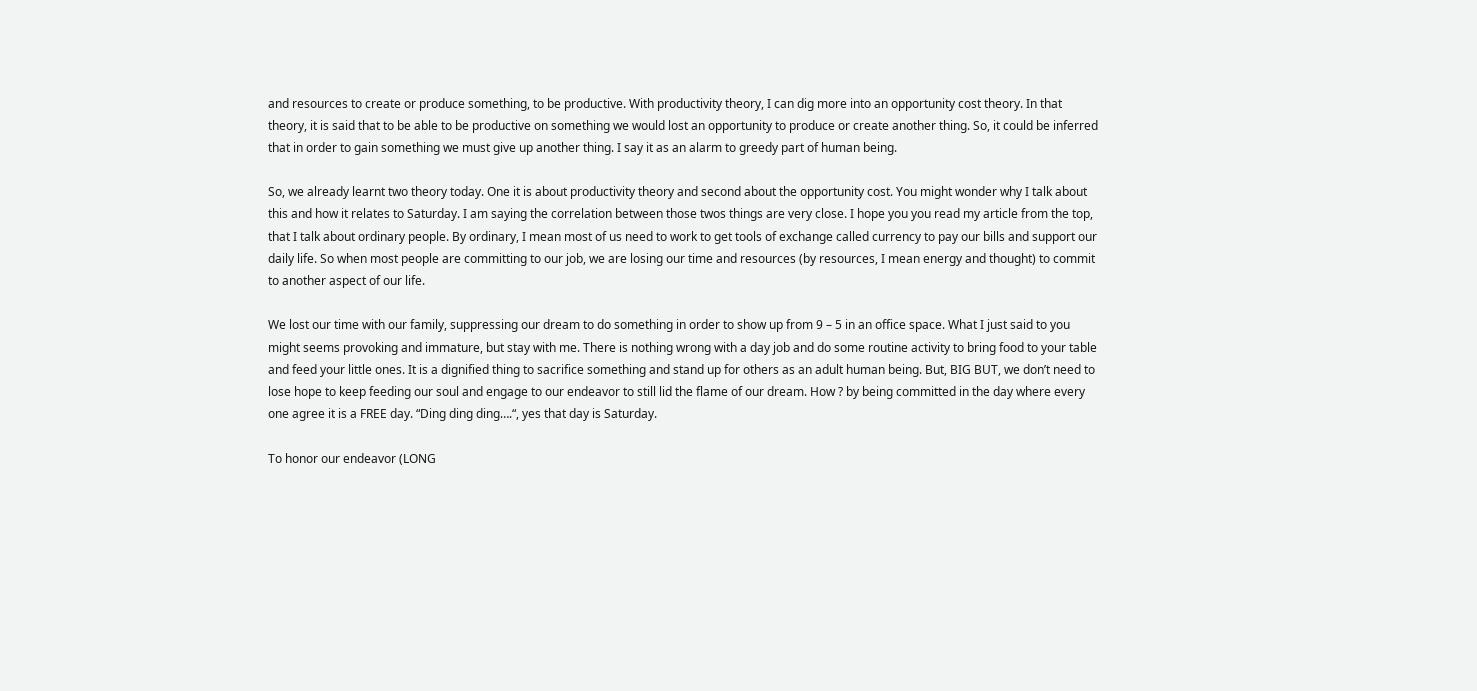and resources to create or produce something, to be productive. With productivity theory, I can dig more into an opportunity cost theory. In that theory, it is said that to be able to be productive on something we would lost an opportunity to produce or create another thing. So, it could be inferred that in order to gain something we must give up another thing. I say it as an alarm to greedy part of human being.

So, we already learnt two theory today. One it is about productivity theory and second about the opportunity cost. You might wonder why I talk about this and how it relates to Saturday. I am saying the correlation between those twos things are very close. I hope you you read my article from the top, that I talk about ordinary people. By ordinary, I mean most of us need to work to get tools of exchange called currency to pay our bills and support our daily life. So when most people are committing to our job, we are losing our time and resources (by resources, I mean energy and thought) to commit to another aspect of our life.

We lost our time with our family, suppressing our dream to do something in order to show up from 9 – 5 in an office space. What I just said to you might seems provoking and immature, but stay with me. There is nothing wrong with a day job and do some routine activity to bring food to your table and feed your little ones. It is a dignified thing to sacrifice something and stand up for others as an adult human being. But, BIG BUT, we don’t need to lose hope to keep feeding our soul and engage to our endeavor to still lid the flame of our dream. How ? by being committed in the day where every one agree it is a FREE day. “Ding ding ding….“, yes that day is Saturday.

To honor our endeavor (LONG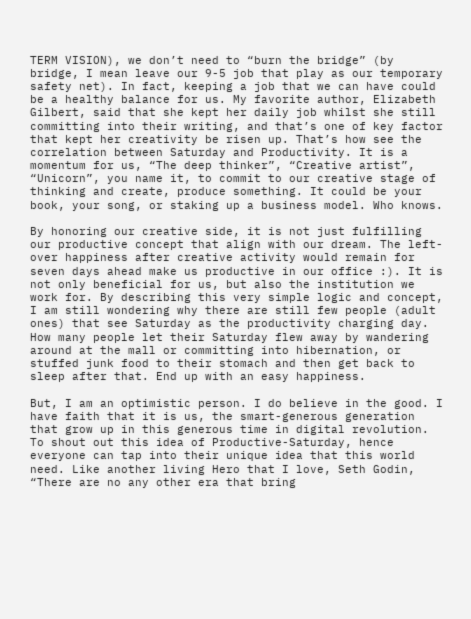TERM VISION), we don’t need to “burn the bridge” (by bridge, I mean leave our 9-5 job that play as our temporary safety net). In fact, keeping a job that we can have could be a healthy balance for us. My favorite author, Elizabeth Gilbert, said that she kept her daily job whilst she still committing into their writing, and that’s one of key factor that kept her creativity be risen up. That’s how see the correlation between Saturday and Productivity. It is a momentum for us, “The deep thinker”, “Creative artist”, “Unicorn”, you name it, to commit to our creative stage of thinking and create, produce something. It could be your book, your song, or staking up a business model. Who knows.

By honoring our creative side, it is not just fulfilling our productive concept that align with our dream. The left-over happiness after creative activity would remain for seven days ahead make us productive in our office :). It is not only beneficial for us, but also the institution we work for. By describing this very simple logic and concept, I am still wondering why there are still few people (adult ones) that see Saturday as the productivity charging day. How many people let their Saturday flew away by wandering around at the mall or committing into hibernation, or stuffed junk food to their stomach and then get back to sleep after that. End up with an easy happiness.

But, I am an optimistic person. I do believe in the good. I have faith that it is us, the smart-generous generation that grow up in this generous time in digital revolution. To shout out this idea of Productive-Saturday, hence everyone can tap into their unique idea that this world need. Like another living Hero that I love, Seth Godin, “There are no any other era that bring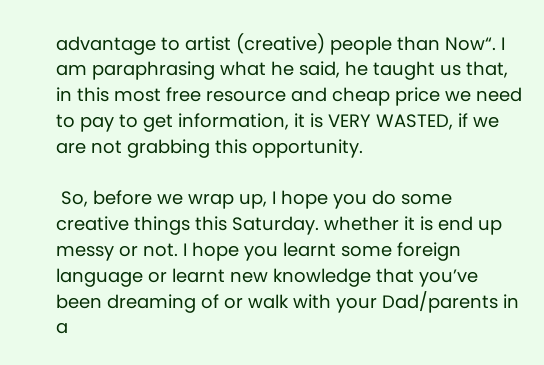advantage to artist (creative) people than Now“. I am paraphrasing what he said, he taught us that, in this most free resource and cheap price we need to pay to get information, it is VERY WASTED, if we are not grabbing this opportunity.

 So, before we wrap up, I hope you do some creative things this Saturday. whether it is end up messy or not. I hope you learnt some foreign language or learnt new knowledge that you’ve been dreaming of or walk with your Dad/parents in a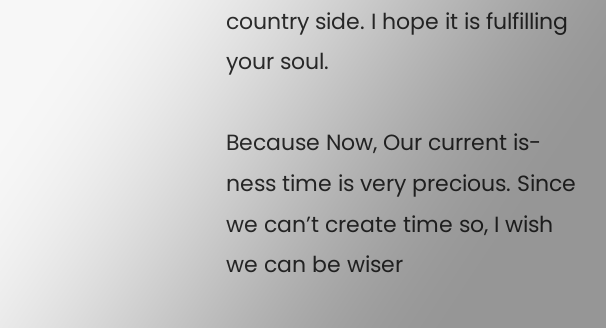country side. I hope it is fulfilling your soul.

Because Now, Our current is-ness time is very precious. Since we can’t create time so, I wish we can be wiser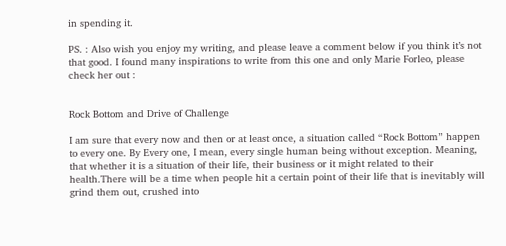in spending it.

PS. : Also wish you enjoy my writing, and please leave a comment below if you think it’s not that good. I found many inspirations to write from this one and only Marie Forleo, please check her out :


Rock Bottom and Drive of Challenge

I am sure that every now and then or at least once, a situation called “Rock Bottom” happen to every one. By Every one, I mean, every single human being without exception. Meaning, that whether it is a situation of their life, their business or it might related to their health.There will be a time when people hit a certain point of their life that is inevitably will grind them out, crushed into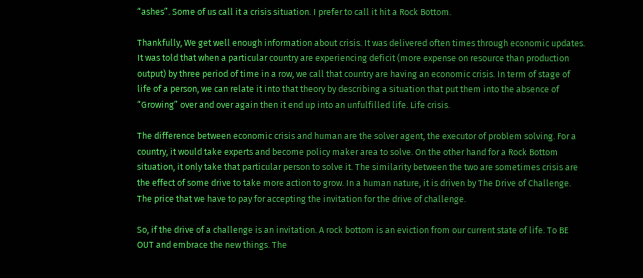“ashes”. Some of us call it a crisis situation. I prefer to call it hit a Rock Bottom.

Thankfully, We get well enough information about crisis. It was delivered often times through economic updates. It was told that when a particular country are experiencing deficit (more expense on resource than production output) by three period of time in a row, we call that country are having an economic crisis. In term of stage of life of a person, we can relate it into that theory by describing a situation that put them into the absence of “Growing” over and over again then it end up into an unfulfilled life. Life crisis.

The difference between economic crisis and human are the solver agent, the executor of problem solving. For a country, it would take experts and become policy maker area to solve. On the other hand for a Rock Bottom situation, it only take that particular person to solve it. The similarity between the two are sometimes crisis are the effect of some drive to take more action to grow. In a human nature, it is driven by The Drive of Challenge. The price that we have to pay for accepting the invitation for the drive of challenge.

So, if the drive of a challenge is an invitation. A rock bottom is an eviction from our current state of life. To BE OUT and embrace the new things. The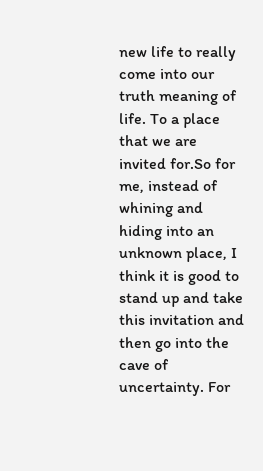new life to really come into our truth meaning of life. To a place that we are invited for.So for me, instead of whining and hiding into an unknown place, I think it is good to stand up and take this invitation and then go into the cave of uncertainty. For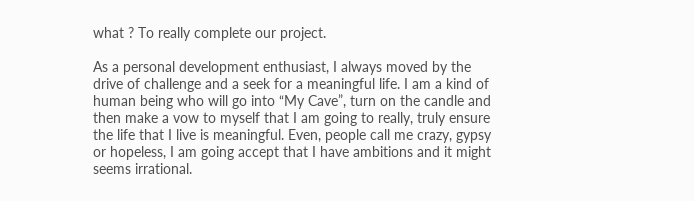what ? To really complete our project.

As a personal development enthusiast, I always moved by the drive of challenge and a seek for a meaningful life. I am a kind of human being who will go into “My Cave”, turn on the candle and then make a vow to myself that I am going to really, truly ensure the life that I live is meaningful. Even, people call me crazy, gypsy or hopeless, I am going accept that I have ambitions and it might seems irrational.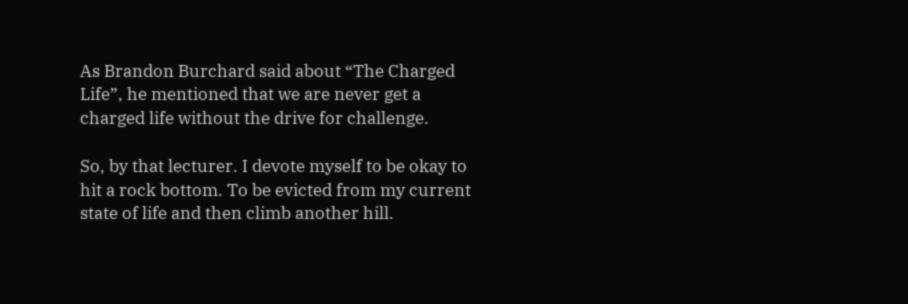As Brandon Burchard said about “The Charged Life”, he mentioned that we are never get a charged life without the drive for challenge.

So, by that lecturer. I devote myself to be okay to hit a rock bottom. To be evicted from my current state of life and then climb another hill.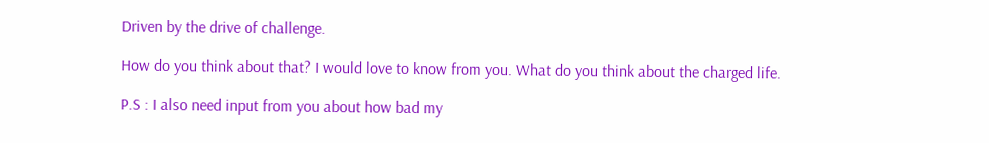Driven by the drive of challenge.

How do you think about that? I would love to know from you. What do you think about the charged life.

P.S : I also need input from you about how bad my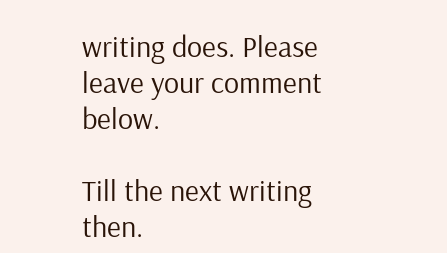writing does. Please leave your comment below.

Till the next writing then.